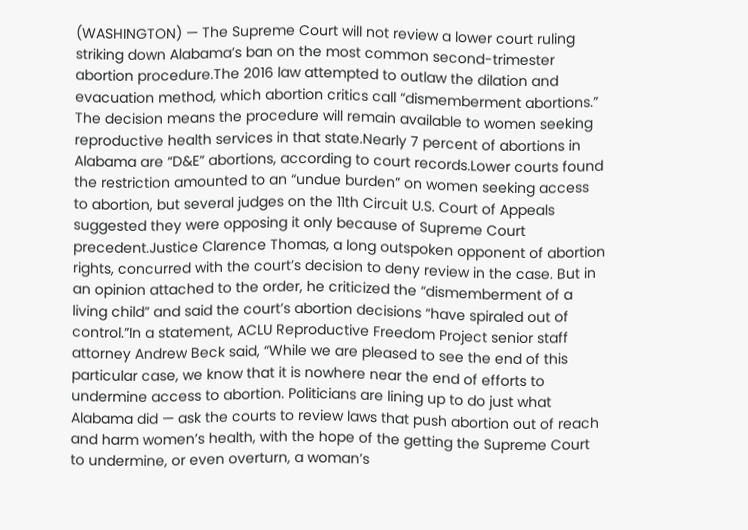(WASHINGTON) — The Supreme Court will not review a lower court ruling striking down Alabama’s ban on the most common second-trimester abortion procedure.The 2016 law attempted to outlaw the dilation and evacuation method, which abortion critics call “dismemberment abortions.” The decision means the procedure will remain available to women seeking reproductive health services in that state.Nearly 7 percent of abortions in Alabama are “D&E” abortions, according to court records.Lower courts found the restriction amounted to an “undue burden” on women seeking access to abortion, but several judges on the 11th Circuit U.S. Court of Appeals suggested they were opposing it only because of Supreme Court precedent.Justice Clarence Thomas, a long outspoken opponent of abortion rights, concurred with the court’s decision to deny review in the case. But in an opinion attached to the order, he criticized the “dismemberment of a living child” and said the court’s abortion decisions “have spiraled out of control.”In a statement, ACLU Reproductive Freedom Project senior staff attorney Andrew Beck said, “While we are pleased to see the end of this particular case, we know that it is nowhere near the end of efforts to undermine access to abortion. Politicians are lining up to do just what Alabama did — ask the courts to review laws that push abortion out of reach and harm women’s health, with the hope of the getting the Supreme Court to undermine, or even overturn, a woman’s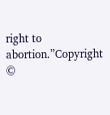right to abortion.”Copyright ©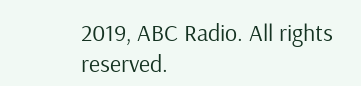2019, ABC Radio. All rights reserved.